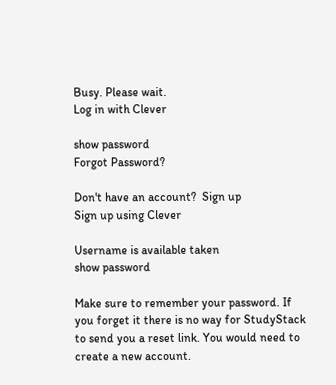Busy. Please wait.
Log in with Clever

show password
Forgot Password?

Don't have an account?  Sign up
Sign up using Clever

Username is available taken
show password

Make sure to remember your password. If you forget it there is no way for StudyStack to send you a reset link. You would need to create a new account.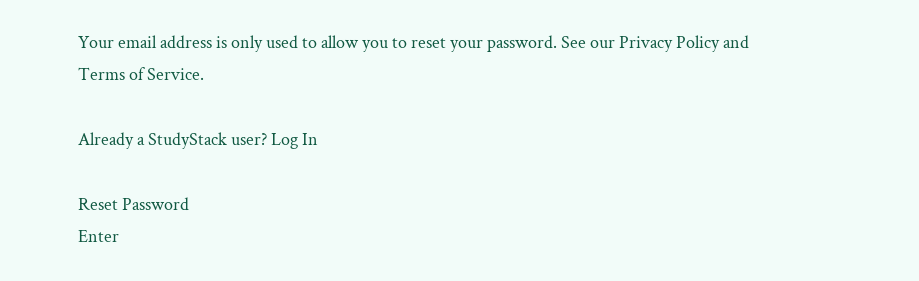Your email address is only used to allow you to reset your password. See our Privacy Policy and Terms of Service.

Already a StudyStack user? Log In

Reset Password
Enter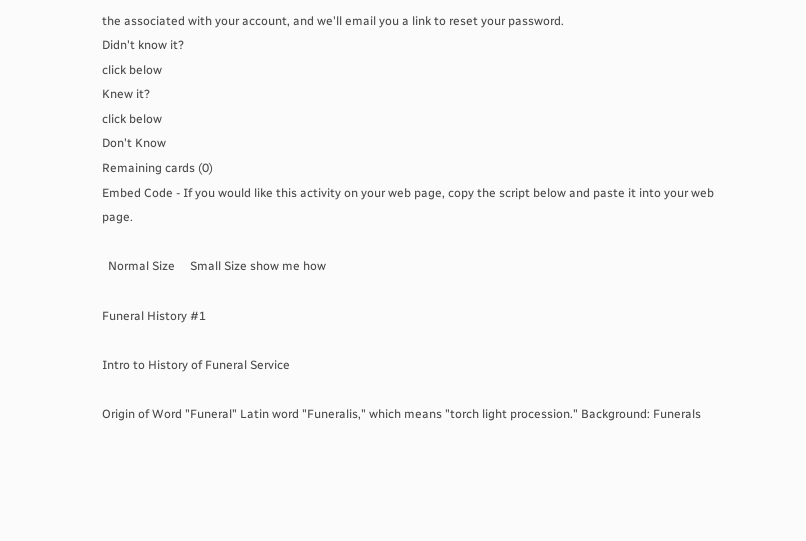the associated with your account, and we'll email you a link to reset your password.
Didn't know it?
click below
Knew it?
click below
Don't Know
Remaining cards (0)
Embed Code - If you would like this activity on your web page, copy the script below and paste it into your web page.

  Normal Size     Small Size show me how

Funeral History #1

Intro to History of Funeral Service

Origin of Word "Funeral" Latin word "Funeralis," which means "torch light procession." Background: Funerals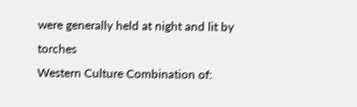were generally held at night and lit by torches
Western Culture Combination of: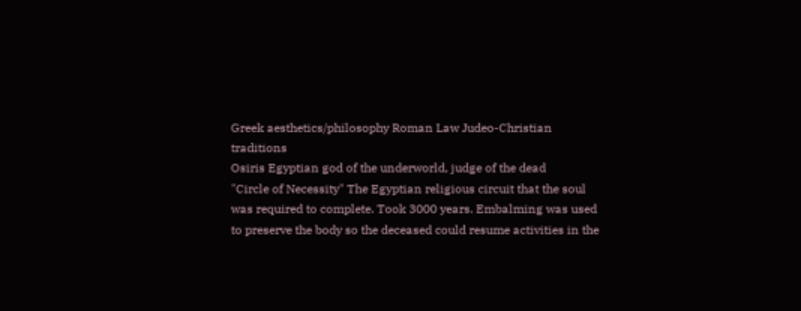Greek aesthetics/philosophy Roman Law Judeo-Christian traditions
Osiris Egyptian god of the underworld, judge of the dead
"Circle of Necessity" The Egyptian religious circuit that the soul was required to complete. Took 3000 years. Embalming was used to preserve the body so the deceased could resume activities in the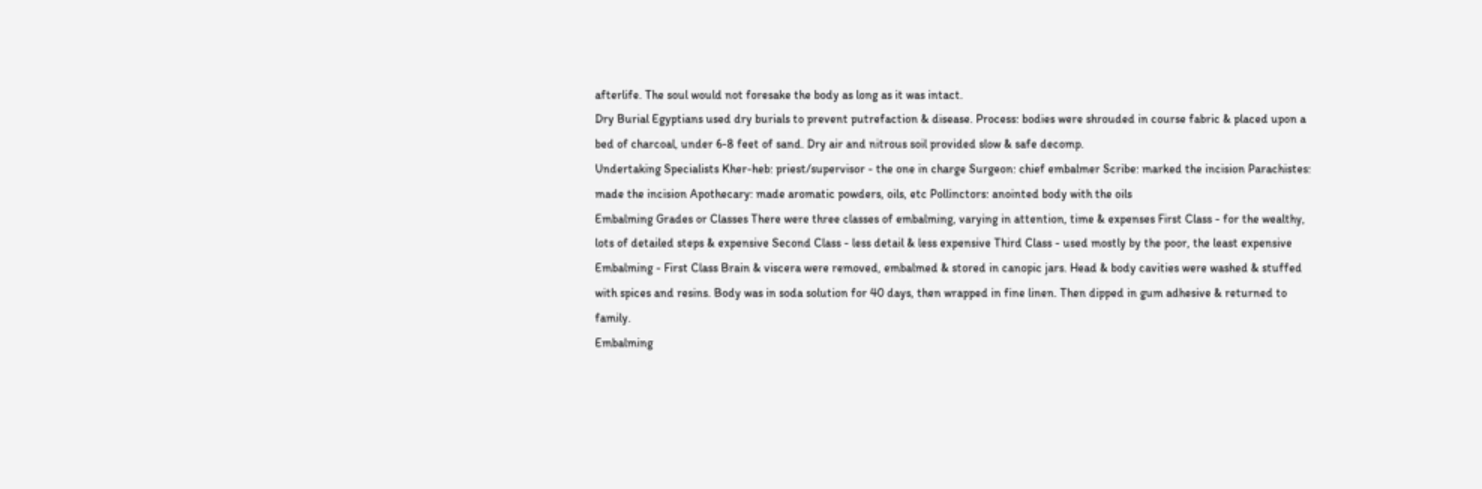afterlife. The soul would not foresake the body as long as it was intact.
Dry Burial Egyptians used dry burials to prevent putrefaction & disease. Process: bodies were shrouded in course fabric & placed upon a bed of charcoal, under 6-8 feet of sand. Dry air and nitrous soil provided slow & safe decomp.
Undertaking Specialists Kher-heb: priest/supervisor - the one in charge Surgeon: chief embalmer Scribe: marked the incision Parachistes: made the incision Apothecary: made aromatic powders, oils, etc Pollinctors: anointed body with the oils
Embalming Grades or Classes There were three classes of embalming, varying in attention, time & expenses First Class - for the wealthy, lots of detailed steps & expensive Second Class - less detail & less expensive Third Class - used mostly by the poor, the least expensive
Embalming - First Class Brain & viscera were removed, embalmed & stored in canopic jars. Head & body cavities were washed & stuffed with spices and resins. Body was in soda solution for 40 days, then wrapped in fine linen. Then dipped in gum adhesive & returned to family.
Embalming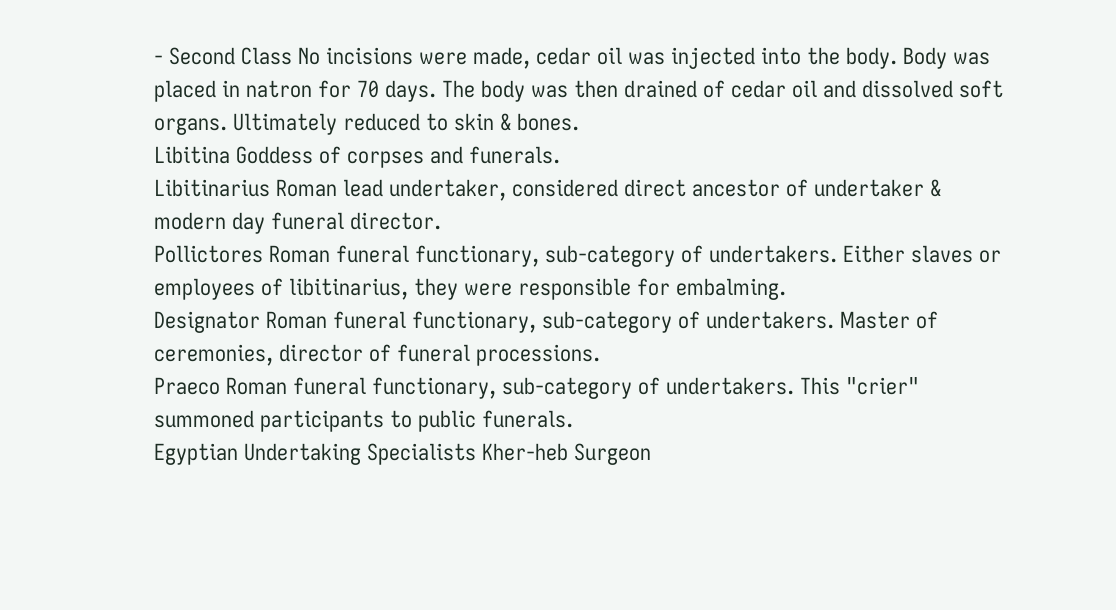- Second Class No incisions were made, cedar oil was injected into the body. Body was placed in natron for 70 days. The body was then drained of cedar oil and dissolved soft organs. Ultimately reduced to skin & bones.
Libitina Goddess of corpses and funerals.
Libitinarius Roman lead undertaker, considered direct ancestor of undertaker & modern day funeral director.
Pollictores Roman funeral functionary, sub-category of undertakers. Either slaves or employees of libitinarius, they were responsible for embalming.
Designator Roman funeral functionary, sub-category of undertakers. Master of ceremonies, director of funeral processions.
Praeco Roman funeral functionary, sub-category of undertakers. This "crier" summoned participants to public funerals.
Egyptian Undertaking Specialists Kher-heb Surgeon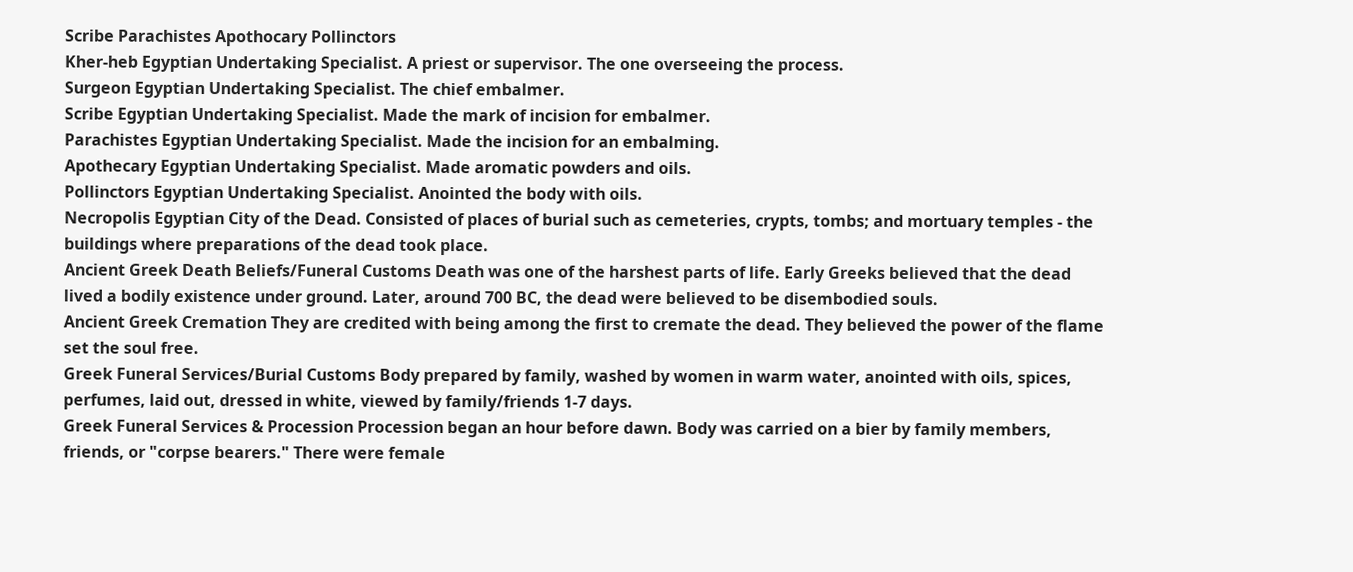Scribe Parachistes Apothocary Pollinctors
Kher-heb Egyptian Undertaking Specialist. A priest or supervisor. The one overseeing the process.
Surgeon Egyptian Undertaking Specialist. The chief embalmer.
Scribe Egyptian Undertaking Specialist. Made the mark of incision for embalmer.
Parachistes Egyptian Undertaking Specialist. Made the incision for an embalming.
Apothecary Egyptian Undertaking Specialist. Made aromatic powders and oils.
Pollinctors Egyptian Undertaking Specialist. Anointed the body with oils.
Necropolis Egyptian City of the Dead. Consisted of places of burial such as cemeteries, crypts, tombs; and mortuary temples - the buildings where preparations of the dead took place.
Ancient Greek Death Beliefs/Funeral Customs Death was one of the harshest parts of life. Early Greeks believed that the dead lived a bodily existence under ground. Later, around 700 BC, the dead were believed to be disembodied souls.
Ancient Greek Cremation They are credited with being among the first to cremate the dead. They believed the power of the flame set the soul free.
Greek Funeral Services/Burial Customs Body prepared by family, washed by women in warm water, anointed with oils, spices, perfumes, laid out, dressed in white, viewed by family/friends 1-7 days.
Greek Funeral Services & Procession Procession began an hour before dawn. Body was carried on a bier by family members, friends, or "corpse bearers." There were female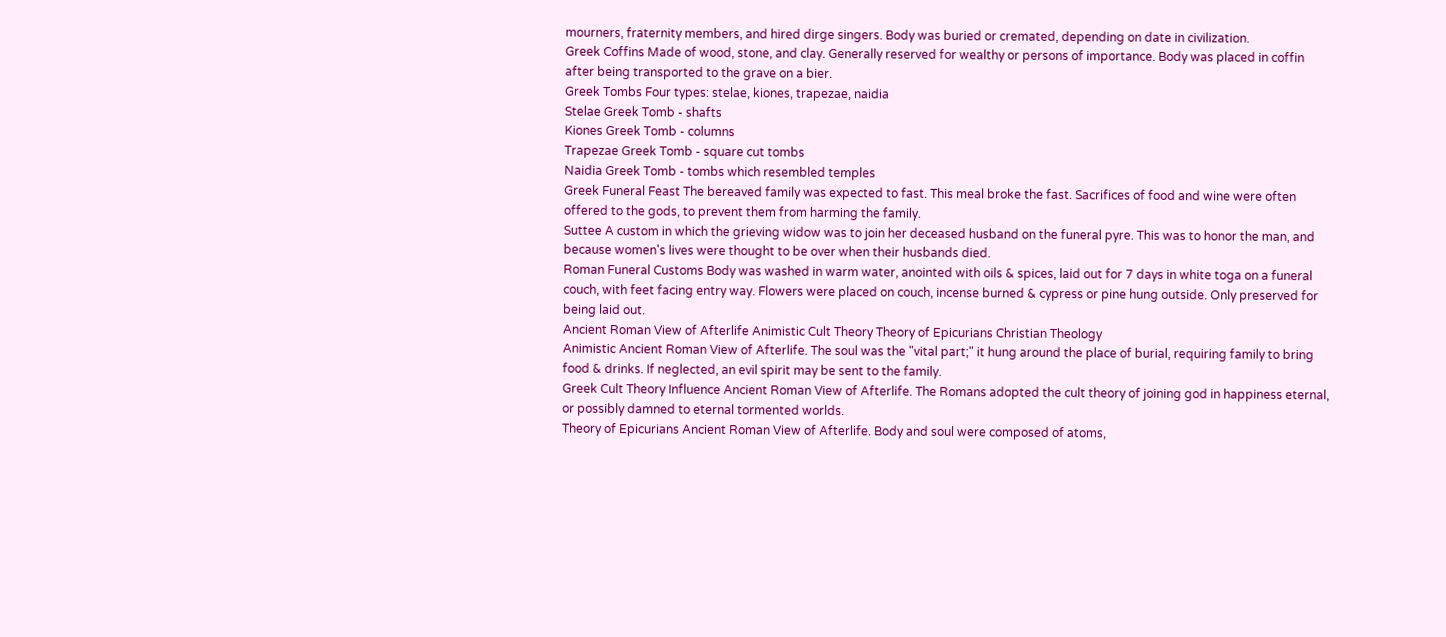mourners, fraternity members, and hired dirge singers. Body was buried or cremated, depending on date in civilization.
Greek Coffins Made of wood, stone, and clay. Generally reserved for wealthy or persons of importance. Body was placed in coffin after being transported to the grave on a bier.
Greek Tombs Four types: stelae, kiones, trapezae, naidia
Stelae Greek Tomb - shafts
Kiones Greek Tomb - columns
Trapezae Greek Tomb - square cut tombs
Naidia Greek Tomb - tombs which resembled temples
Greek Funeral Feast The bereaved family was expected to fast. This meal broke the fast. Sacrifices of food and wine were often offered to the gods, to prevent them from harming the family.
Suttee A custom in which the grieving widow was to join her deceased husband on the funeral pyre. This was to honor the man, and because women's lives were thought to be over when their husbands died.
Roman Funeral Customs Body was washed in warm water, anointed with oils & spices, laid out for 7 days in white toga on a funeral couch, with feet facing entry way. Flowers were placed on couch, incense burned & cypress or pine hung outside. Only preserved for being laid out.
Ancient Roman View of Afterlife Animistic Cult Theory Theory of Epicurians Christian Theology
Animistic Ancient Roman View of Afterlife. The soul was the "vital part;" it hung around the place of burial, requiring family to bring food & drinks. If neglected, an evil spirit may be sent to the family.
Greek Cult Theory Influence Ancient Roman View of Afterlife. The Romans adopted the cult theory of joining god in happiness eternal, or possibly damned to eternal tormented worlds.
Theory of Epicurians Ancient Roman View of Afterlife. Body and soul were composed of atoms,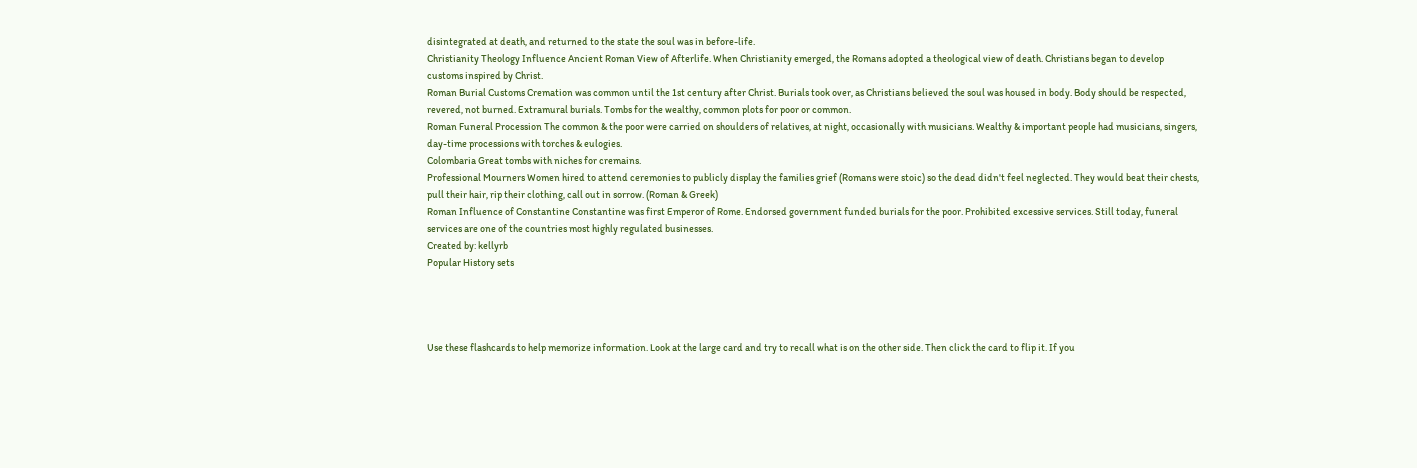disintegrated at death, and returned to the state the soul was in before-life.
Christianity Theology Influence Ancient Roman View of Afterlife. When Christianity emerged, the Romans adopted a theological view of death. Christians began to develop customs inspired by Christ.
Roman Burial Customs Cremation was common until the 1st century after Christ. Burials took over, as Christians believed the soul was housed in body. Body should be respected, revered, not burned. Extramural burials. Tombs for the wealthy, common plots for poor or common.
Roman Funeral Procession The common & the poor were carried on shoulders of relatives, at night, occasionally with musicians. Wealthy & important people had musicians, singers, day-time processions with torches & eulogies.
Colombaria Great tombs with niches for cremains.
Professional Mourners Women hired to attend ceremonies to publicly display the families grief (Romans were stoic) so the dead didn't feel neglected. They would beat their chests, pull their hair, rip their clothing, call out in sorrow. (Roman & Greek)
Roman Influence of Constantine Constantine was first Emperor of Rome. Endorsed government funded burials for the poor. Prohibited excessive services. Still today, funeral services are one of the countries most highly regulated businesses.
Created by: kellyrb
Popular History sets




Use these flashcards to help memorize information. Look at the large card and try to recall what is on the other side. Then click the card to flip it. If you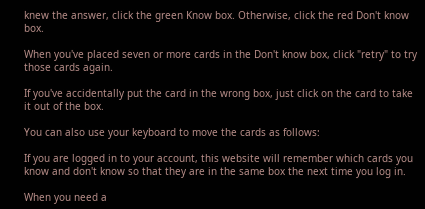knew the answer, click the green Know box. Otherwise, click the red Don't know box.

When you've placed seven or more cards in the Don't know box, click "retry" to try those cards again.

If you've accidentally put the card in the wrong box, just click on the card to take it out of the box.

You can also use your keyboard to move the cards as follows:

If you are logged in to your account, this website will remember which cards you know and don't know so that they are in the same box the next time you log in.

When you need a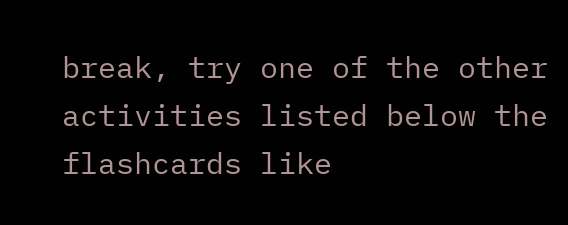break, try one of the other activities listed below the flashcards like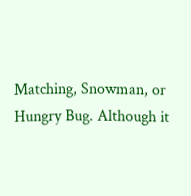Matching, Snowman, or Hungry Bug. Although it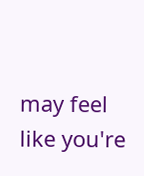may feel like you're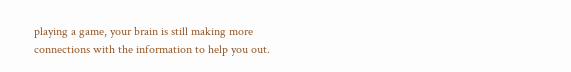playing a game, your brain is still making more connections with the information to help you out.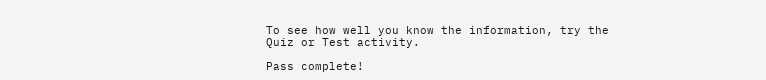To see how well you know the information, try the Quiz or Test activity.

Pass complete!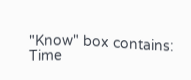"Know" box contains:
Time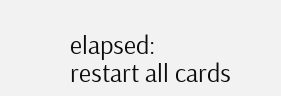elapsed:
restart all cards